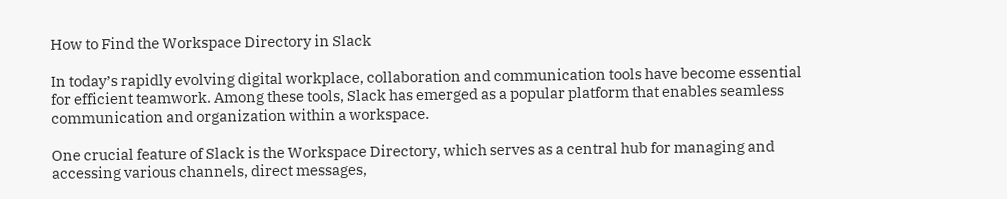How to Find the Workspace Directory in Slack

In today’s rapidly evolving digital workplace, collaboration and communication tools have become essential for efficient teamwork. Among these tools, Slack has emerged as a popular platform that enables seamless communication and organization within a workspace.

One crucial feature of Slack is the Workspace Directory, which serves as a central hub for managing and accessing various channels, direct messages,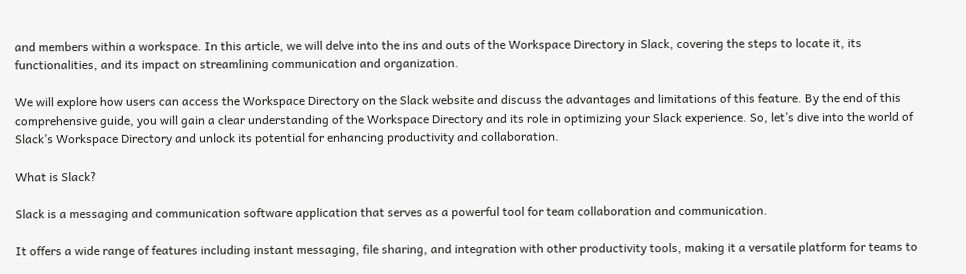and members within a workspace. In this article, we will delve into the ins and outs of the Workspace Directory in Slack, covering the steps to locate it, its functionalities, and its impact on streamlining communication and organization.

We will explore how users can access the Workspace Directory on the Slack website and discuss the advantages and limitations of this feature. By the end of this comprehensive guide, you will gain a clear understanding of the Workspace Directory and its role in optimizing your Slack experience. So, let’s dive into the world of Slack’s Workspace Directory and unlock its potential for enhancing productivity and collaboration.

What is Slack?

Slack is a messaging and communication software application that serves as a powerful tool for team collaboration and communication.

It offers a wide range of features including instant messaging, file sharing, and integration with other productivity tools, making it a versatile platform for teams to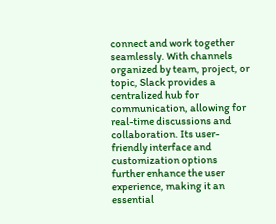connect and work together seamlessly. With channels organized by team, project, or topic, Slack provides a centralized hub for communication, allowing for real-time discussions and collaboration. Its user-friendly interface and customization options further enhance the user experience, making it an essential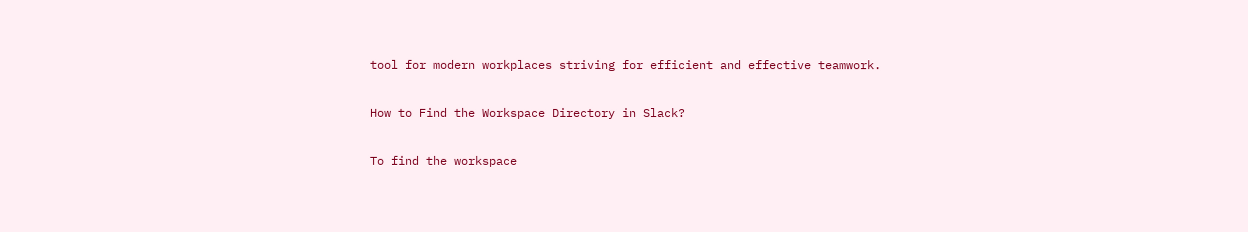tool for modern workplaces striving for efficient and effective teamwork.

How to Find the Workspace Directory in Slack?

To find the workspace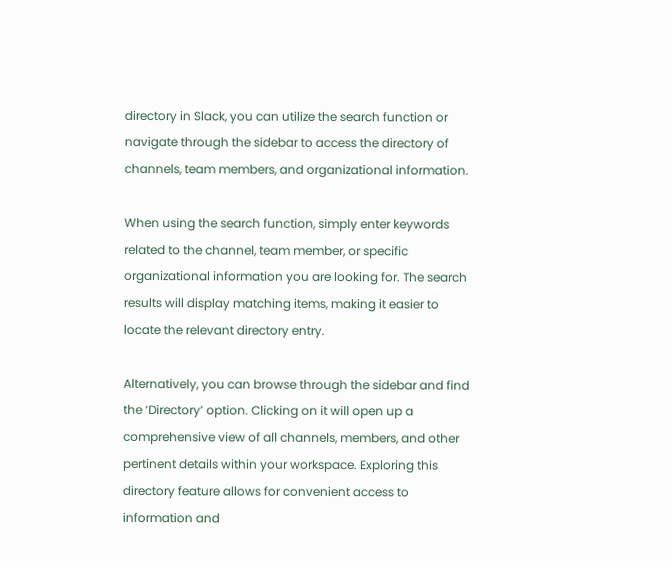directory in Slack, you can utilize the search function or navigate through the sidebar to access the directory of channels, team members, and organizational information.

When using the search function, simply enter keywords related to the channel, team member, or specific organizational information you are looking for. The search results will display matching items, making it easier to locate the relevant directory entry.

Alternatively, you can browse through the sidebar and find the ‘Directory’ option. Clicking on it will open up a comprehensive view of all channels, members, and other pertinent details within your workspace. Exploring this directory feature allows for convenient access to information and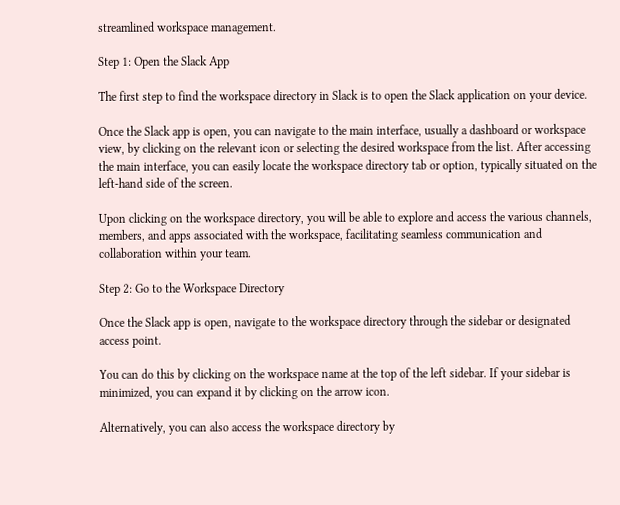streamlined workspace management.

Step 1: Open the Slack App

The first step to find the workspace directory in Slack is to open the Slack application on your device.

Once the Slack app is open, you can navigate to the main interface, usually a dashboard or workspace view, by clicking on the relevant icon or selecting the desired workspace from the list. After accessing the main interface, you can easily locate the workspace directory tab or option, typically situated on the left-hand side of the screen.

Upon clicking on the workspace directory, you will be able to explore and access the various channels, members, and apps associated with the workspace, facilitating seamless communication and collaboration within your team.

Step 2: Go to the Workspace Directory

Once the Slack app is open, navigate to the workspace directory through the sidebar or designated access point.

You can do this by clicking on the workspace name at the top of the left sidebar. If your sidebar is minimized, you can expand it by clicking on the arrow icon.

Alternatively, you can also access the workspace directory by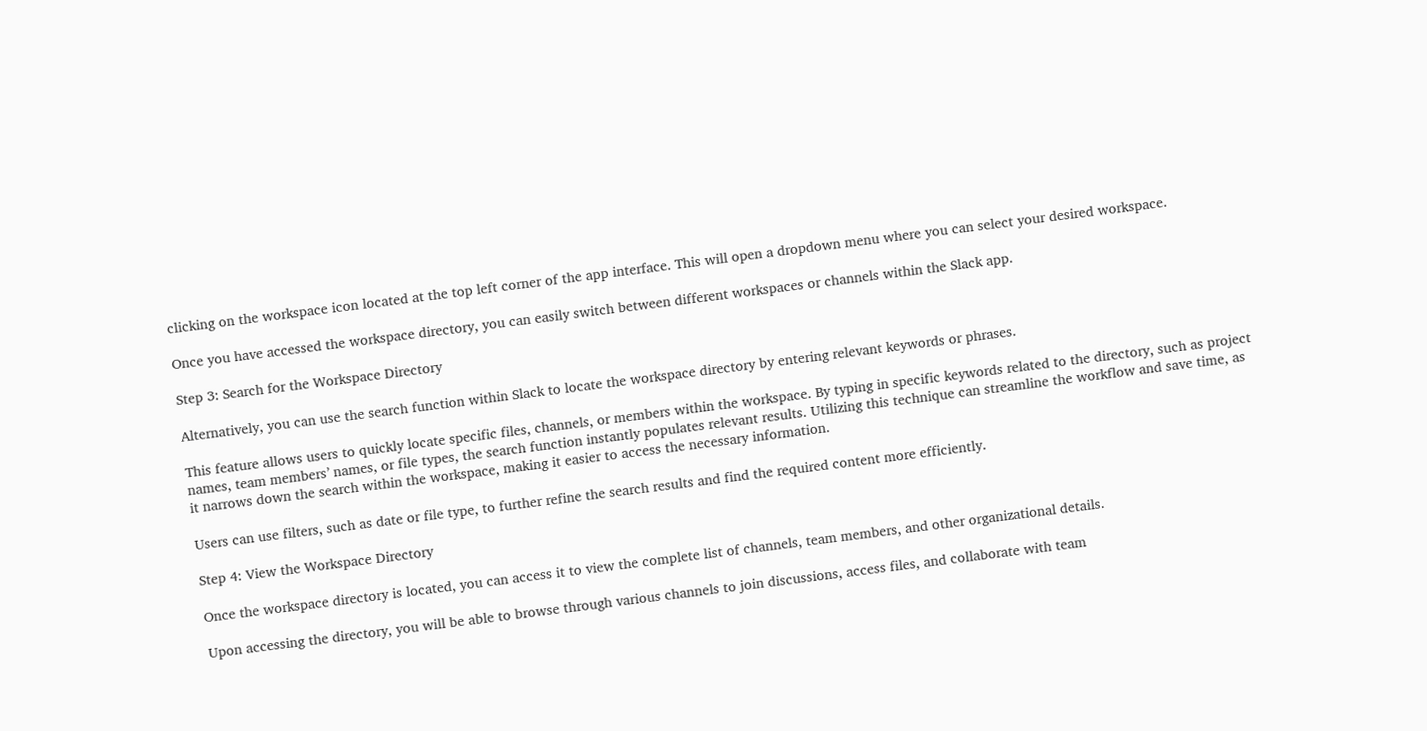clicking on the workspace icon located at the top left corner of the app interface. This will open a dropdown menu where you can select your desired workspace.

Once you have accessed the workspace directory, you can easily switch between different workspaces or channels within the Slack app.

Step 3: Search for the Workspace Directory

Alternatively, you can use the search function within Slack to locate the workspace directory by entering relevant keywords or phrases.

This feature allows users to quickly locate specific files, channels, or members within the workspace. By typing in specific keywords related to the directory, such as project names, team members’ names, or file types, the search function instantly populates relevant results. Utilizing this technique can streamline the workflow and save time, as it narrows down the search within the workspace, making it easier to access the necessary information.

Users can use filters, such as date or file type, to further refine the search results and find the required content more efficiently.

Step 4: View the Workspace Directory

Once the workspace directory is located, you can access it to view the complete list of channels, team members, and other organizational details.

Upon accessing the directory, you will be able to browse through various channels to join discussions, access files, and collaborate with team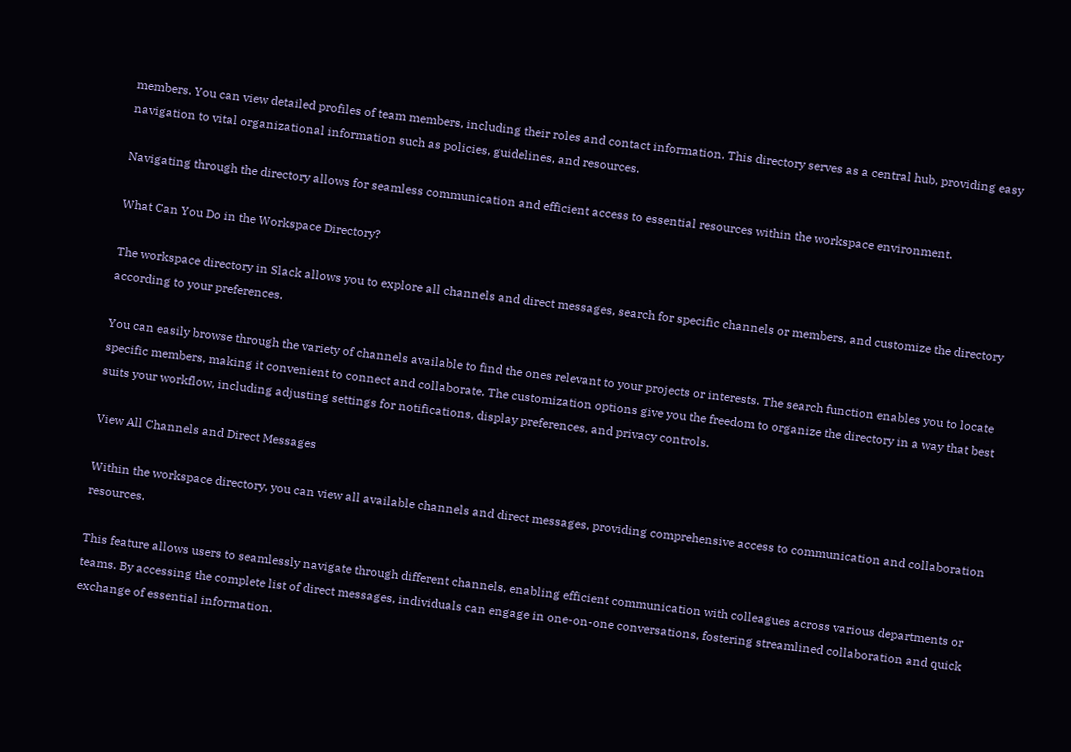members. You can view detailed profiles of team members, including their roles and contact information. This directory serves as a central hub, providing easy navigation to vital organizational information such as policies, guidelines, and resources.

Navigating through the directory allows for seamless communication and efficient access to essential resources within the workspace environment.

What Can You Do in the Workspace Directory?

The workspace directory in Slack allows you to explore all channels and direct messages, search for specific channels or members, and customize the directory according to your preferences.

You can easily browse through the variety of channels available to find the ones relevant to your projects or interests. The search function enables you to locate specific members, making it convenient to connect and collaborate. The customization options give you the freedom to organize the directory in a way that best suits your workflow, including adjusting settings for notifications, display preferences, and privacy controls.

View All Channels and Direct Messages

Within the workspace directory, you can view all available channels and direct messages, providing comprehensive access to communication and collaboration resources.

This feature allows users to seamlessly navigate through different channels, enabling efficient communication with colleagues across various departments or teams. By accessing the complete list of direct messages, individuals can engage in one-on-one conversations, fostering streamlined collaboration and quick exchange of essential information.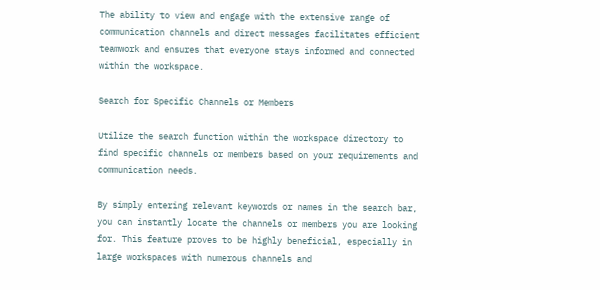The ability to view and engage with the extensive range of communication channels and direct messages facilitates efficient teamwork and ensures that everyone stays informed and connected within the workspace.

Search for Specific Channels or Members

Utilize the search function within the workspace directory to find specific channels or members based on your requirements and communication needs.

By simply entering relevant keywords or names in the search bar, you can instantly locate the channels or members you are looking for. This feature proves to be highly beneficial, especially in large workspaces with numerous channels and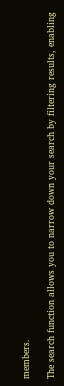members.

The search function allows you to narrow down your search by filtering results, enabling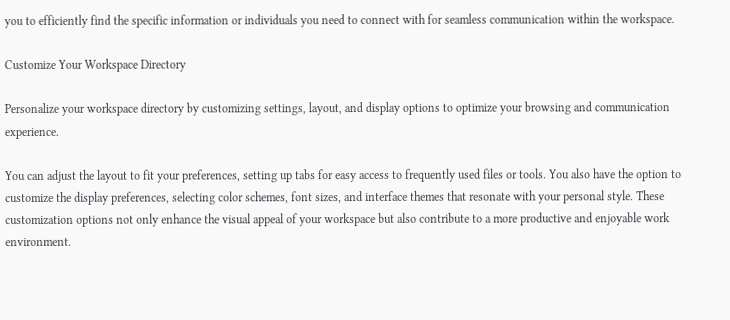you to efficiently find the specific information or individuals you need to connect with for seamless communication within the workspace.

Customize Your Workspace Directory

Personalize your workspace directory by customizing settings, layout, and display options to optimize your browsing and communication experience.

You can adjust the layout to fit your preferences, setting up tabs for easy access to frequently used files or tools. You also have the option to customize the display preferences, selecting color schemes, font sizes, and interface themes that resonate with your personal style. These customization options not only enhance the visual appeal of your workspace but also contribute to a more productive and enjoyable work environment.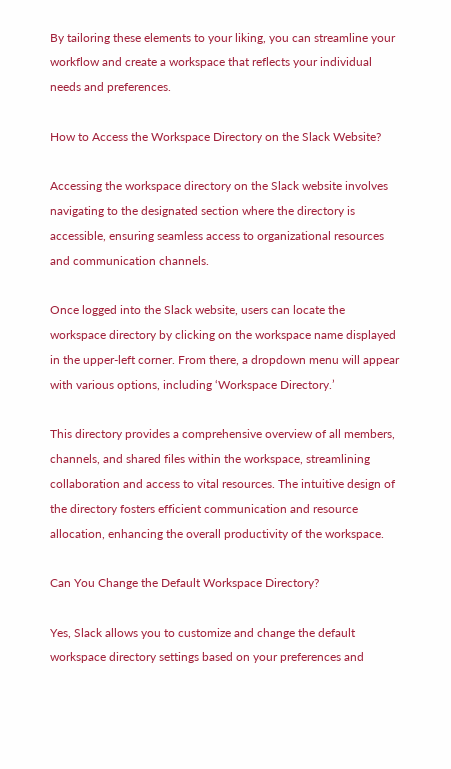By tailoring these elements to your liking, you can streamline your workflow and create a workspace that reflects your individual needs and preferences.

How to Access the Workspace Directory on the Slack Website?

Accessing the workspace directory on the Slack website involves navigating to the designated section where the directory is accessible, ensuring seamless access to organizational resources and communication channels.

Once logged into the Slack website, users can locate the workspace directory by clicking on the workspace name displayed in the upper-left corner. From there, a dropdown menu will appear with various options, including ‘Workspace Directory.’

This directory provides a comprehensive overview of all members, channels, and shared files within the workspace, streamlining collaboration and access to vital resources. The intuitive design of the directory fosters efficient communication and resource allocation, enhancing the overall productivity of the workspace.

Can You Change the Default Workspace Directory?

Yes, Slack allows you to customize and change the default workspace directory settings based on your preferences and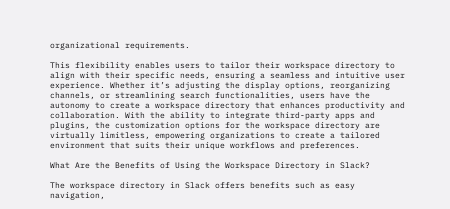organizational requirements.

This flexibility enables users to tailor their workspace directory to align with their specific needs, ensuring a seamless and intuitive user experience. Whether it’s adjusting the display options, reorganizing channels, or streamlining search functionalities, users have the autonomy to create a workspace directory that enhances productivity and collaboration. With the ability to integrate third-party apps and plugins, the customization options for the workspace directory are virtually limitless, empowering organizations to create a tailored environment that suits their unique workflows and preferences.

What Are the Benefits of Using the Workspace Directory in Slack?

The workspace directory in Slack offers benefits such as easy navigation,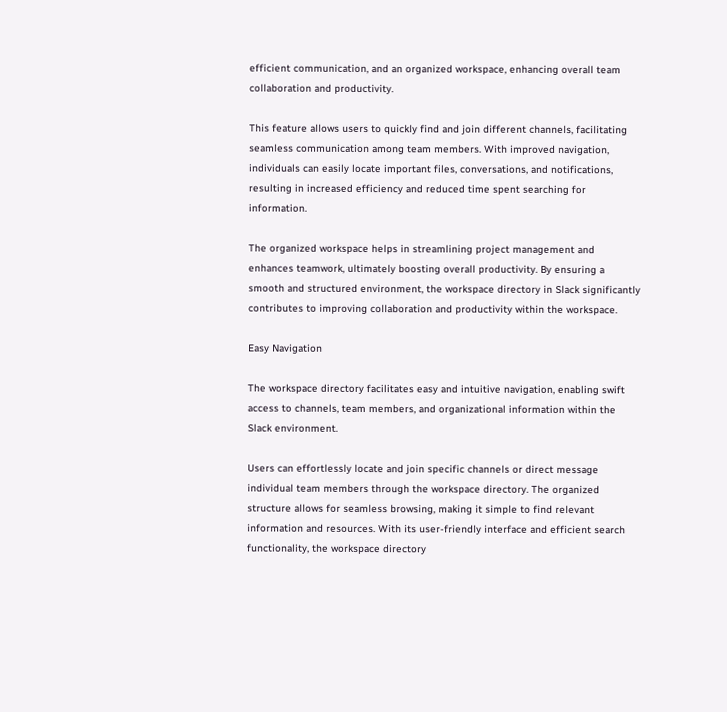efficient communication, and an organized workspace, enhancing overall team collaboration and productivity.

This feature allows users to quickly find and join different channels, facilitating seamless communication among team members. With improved navigation, individuals can easily locate important files, conversations, and notifications, resulting in increased efficiency and reduced time spent searching for information.

The organized workspace helps in streamlining project management and enhances teamwork, ultimately boosting overall productivity. By ensuring a smooth and structured environment, the workspace directory in Slack significantly contributes to improving collaboration and productivity within the workspace.

Easy Navigation

The workspace directory facilitates easy and intuitive navigation, enabling swift access to channels, team members, and organizational information within the Slack environment.

Users can effortlessly locate and join specific channels or direct message individual team members through the workspace directory. The organized structure allows for seamless browsing, making it simple to find relevant information and resources. With its user-friendly interface and efficient search functionality, the workspace directory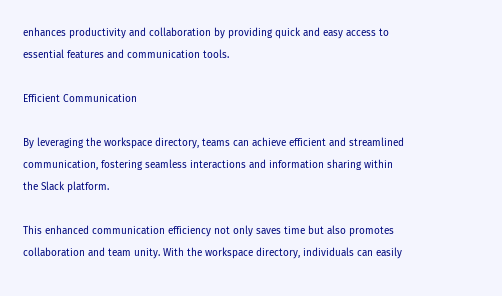enhances productivity and collaboration by providing quick and easy access to essential features and communication tools.

Efficient Communication

By leveraging the workspace directory, teams can achieve efficient and streamlined communication, fostering seamless interactions and information sharing within the Slack platform.

This enhanced communication efficiency not only saves time but also promotes collaboration and team unity. With the workspace directory, individuals can easily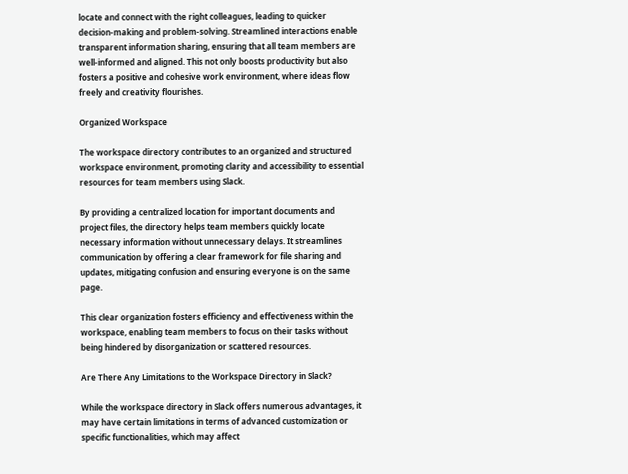locate and connect with the right colleagues, leading to quicker decision-making and problem-solving. Streamlined interactions enable transparent information sharing, ensuring that all team members are well-informed and aligned. This not only boosts productivity but also fosters a positive and cohesive work environment, where ideas flow freely and creativity flourishes.

Organized Workspace

The workspace directory contributes to an organized and structured workspace environment, promoting clarity and accessibility to essential resources for team members using Slack.

By providing a centralized location for important documents and project files, the directory helps team members quickly locate necessary information without unnecessary delays. It streamlines communication by offering a clear framework for file sharing and updates, mitigating confusion and ensuring everyone is on the same page.

This clear organization fosters efficiency and effectiveness within the workspace, enabling team members to focus on their tasks without being hindered by disorganization or scattered resources.

Are There Any Limitations to the Workspace Directory in Slack?

While the workspace directory in Slack offers numerous advantages, it may have certain limitations in terms of advanced customization or specific functionalities, which may affect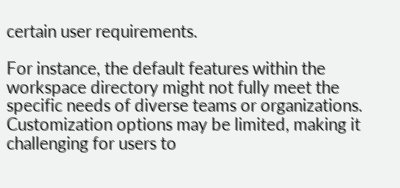certain user requirements.

For instance, the default features within the workspace directory might not fully meet the specific needs of diverse teams or organizations. Customization options may be limited, making it challenging for users to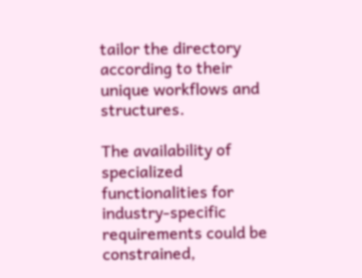tailor the directory according to their unique workflows and structures.

The availability of specialized functionalities for industry-specific requirements could be constrained,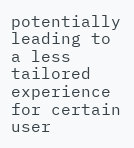potentially leading to a less tailored experience for certain user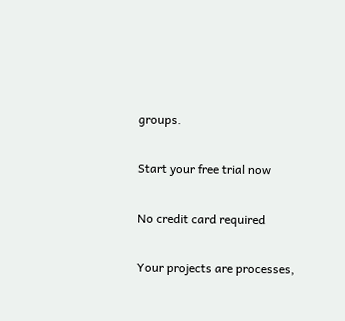groups.

Start your free trial now

No credit card required

Your projects are processes,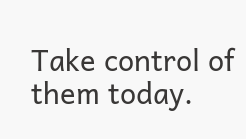Take control of them today.